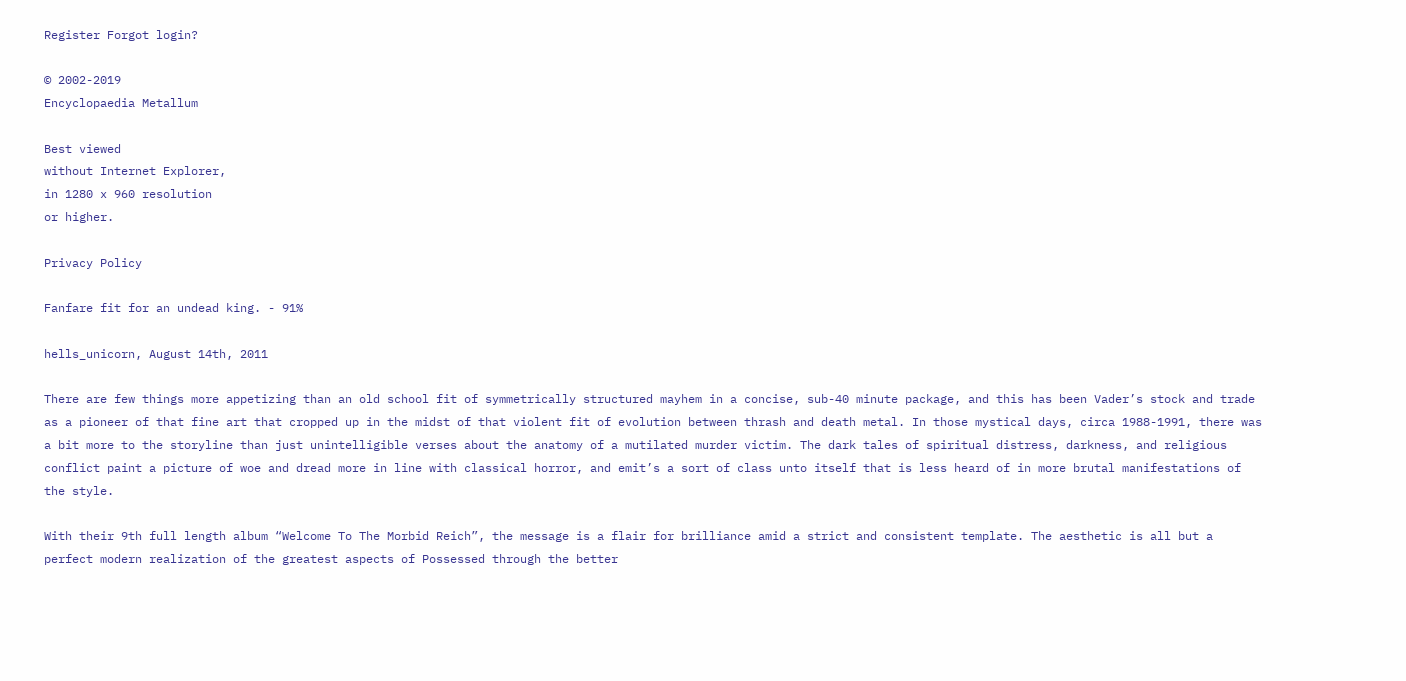Register Forgot login?

© 2002-2019
Encyclopaedia Metallum

Best viewed
without Internet Explorer,
in 1280 x 960 resolution
or higher.

Privacy Policy

Fanfare fit for an undead king. - 91%

hells_unicorn, August 14th, 2011

There are few things more appetizing than an old school fit of symmetrically structured mayhem in a concise, sub-40 minute package, and this has been Vader’s stock and trade as a pioneer of that fine art that cropped up in the midst of that violent fit of evolution between thrash and death metal. In those mystical days, circa 1988-1991, there was a bit more to the storyline than just unintelligible verses about the anatomy of a mutilated murder victim. The dark tales of spiritual distress, darkness, and religious conflict paint a picture of woe and dread more in line with classical horror, and emit’s a sort of class unto itself that is less heard of in more brutal manifestations of the style.

With their 9th full length album “Welcome To The Morbid Reich”, the message is a flair for brilliance amid a strict and consistent template. The aesthetic is all but a perfect modern realization of the greatest aspects of Possessed through the better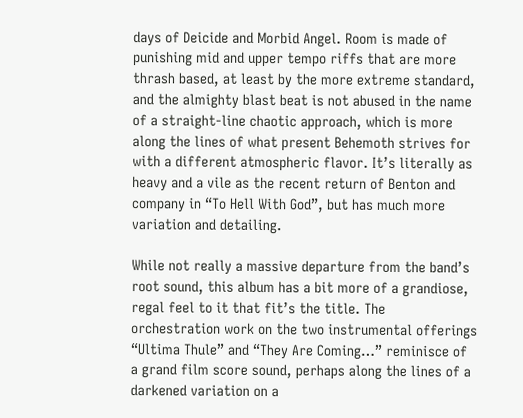days of Deicide and Morbid Angel. Room is made of punishing mid and upper tempo riffs that are more thrash based, at least by the more extreme standard, and the almighty blast beat is not abused in the name of a straight-line chaotic approach, which is more along the lines of what present Behemoth strives for with a different atmospheric flavor. It’s literally as heavy and a vile as the recent return of Benton and company in “To Hell With God”, but has much more variation and detailing.

While not really a massive departure from the band’s root sound, this album has a bit more of a grandiose, regal feel to it that fit’s the title. The orchestration work on the two instrumental offerings “Ultima Thule” and “They Are Coming…” reminisce of a grand film score sound, perhaps along the lines of a darkened variation on a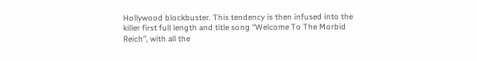Hollywood blockbuster. This tendency is then infused into the killer first full length and title song “Welcome To The Morbid Reich”, with all the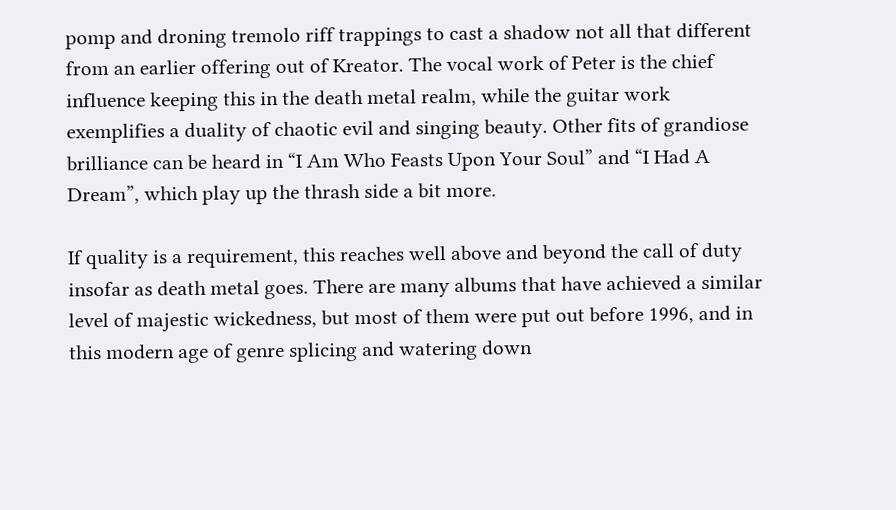pomp and droning tremolo riff trappings to cast a shadow not all that different from an earlier offering out of Kreator. The vocal work of Peter is the chief influence keeping this in the death metal realm, while the guitar work exemplifies a duality of chaotic evil and singing beauty. Other fits of grandiose brilliance can be heard in “I Am Who Feasts Upon Your Soul” and “I Had A Dream”, which play up the thrash side a bit more.

If quality is a requirement, this reaches well above and beyond the call of duty insofar as death metal goes. There are many albums that have achieved a similar level of majestic wickedness, but most of them were put out before 1996, and in this modern age of genre splicing and watering down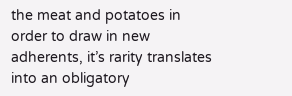the meat and potatoes in order to draw in new adherents, it’s rarity translates into an obligatory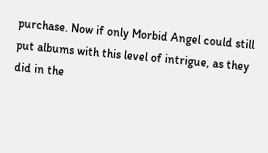purchase. Now if only Morbid Angel could still put albums with this level of intrigue, as they did in the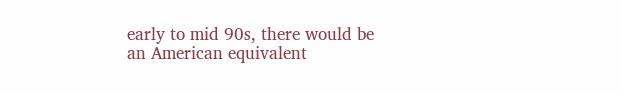early to mid 90s, there would be an American equivalent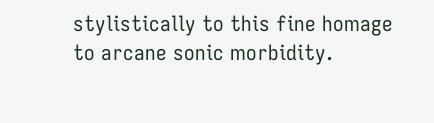stylistically to this fine homage to arcane sonic morbidity.